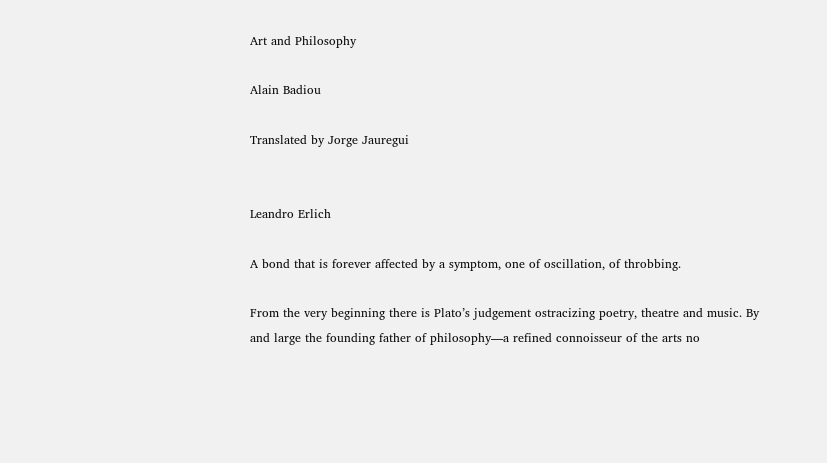Art and Philosophy

Alain Badiou

Translated by Jorge Jauregui


Leandro Erlich

A bond that is forever affected by a symptom, one of oscillation, of throbbing.

From the very beginning there is Plato’s judgement ostracizing poetry, theatre and music. By and large the founding father of philosophy—a refined connoisseur of the arts no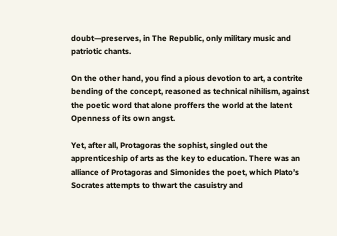doubt—preserves, in The Republic, only military music and patriotic chants.

On the other hand, you find a pious devotion to art, a contrite bending of the concept, reasoned as technical nihilism, against the poetic word that alone proffers the world at the latent Openness of its own angst.

Yet, after all, Protagoras the sophist, singled out the apprenticeship of arts as the key to education. There was an alliance of Protagoras and Simonides the poet, which Plato’s Socrates attempts to thwart the casuistry and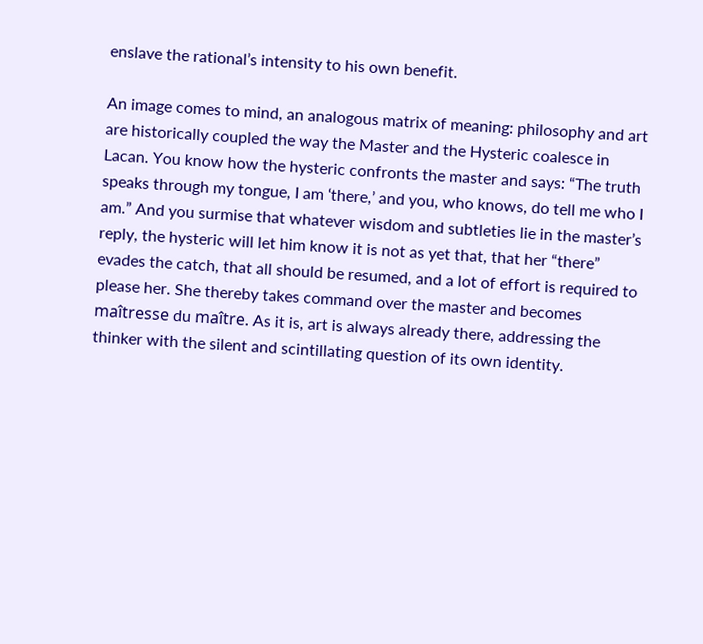enslave the rational’s intensity to his own benefit.

An image comes to mind, an analogous matrix of meaning: philosophy and art are historically coupled the way the Master and the Hysteric coalesce in Lacan. You know how the hysteric confronts the master and says: “The truth speaks through my tongue, I am ‘there,’ and you, who knows, do tell me who I am.” And you surmise that whatever wisdom and subtleties lie in the master’s reply, the hysteric will let him know it is not as yet that, that her “there” evades the catch, that all should be resumed, and a lot of effort is required to please her. She thereby takes command over the master and becomes maîtresse du maître. As it is, art is always already there, addressing the thinker with the silent and scintillating question of its own identity.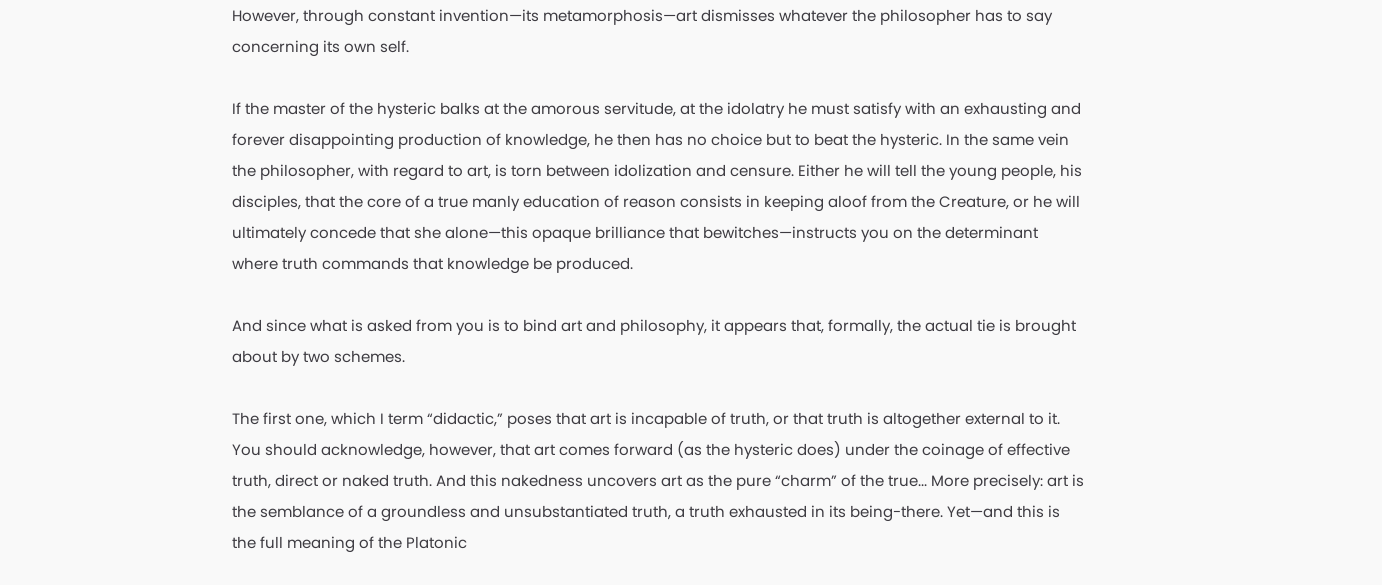However, through constant invention—its metamorphosis—art dismisses whatever the philosopher has to say concerning its own self.

If the master of the hysteric balks at the amorous servitude, at the idolatry he must satisfy with an exhausting and forever disappointing production of knowledge, he then has no choice but to beat the hysteric. In the same vein the philosopher, with regard to art, is torn between idolization and censure. Either he will tell the young people, his disciples, that the core of a true manly education of reason consists in keeping aloof from the Creature, or he will ultimately concede that she alone—this opaque brilliance that bewitches—instructs you on the determinant where truth commands that knowledge be produced.

And since what is asked from you is to bind art and philosophy, it appears that, formally, the actual tie is brought about by two schemes.

The first one, which I term “didactic,” poses that art is incapable of truth, or that truth is altogether external to it. You should acknowledge, however, that art comes forward (as the hysteric does) under the coinage of effective truth, direct or naked truth. And this nakedness uncovers art as the pure “charm” of the true... More precisely: art is the semblance of a groundless and unsubstantiated truth, a truth exhausted in its being-there. Yet—and this is the full meaning of the Platonic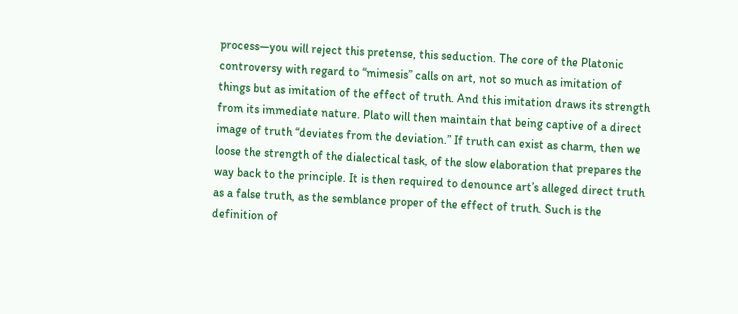process—you will reject this pretense, this seduction. The core of the Platonic controversy with regard to “mimesis” calls on art, not so much as imitation of things but as imitation of the effect of truth. And this imitation draws its strength from its immediate nature. Plato will then maintain that being captive of a direct image of truth “deviates from the deviation.” If truth can exist as charm, then we loose the strength of the dialectical task, of the slow elaboration that prepares the way back to the principle. It is then required to denounce art’s alleged direct truth as a false truth, as the semblance proper of the effect of truth. Such is the definition of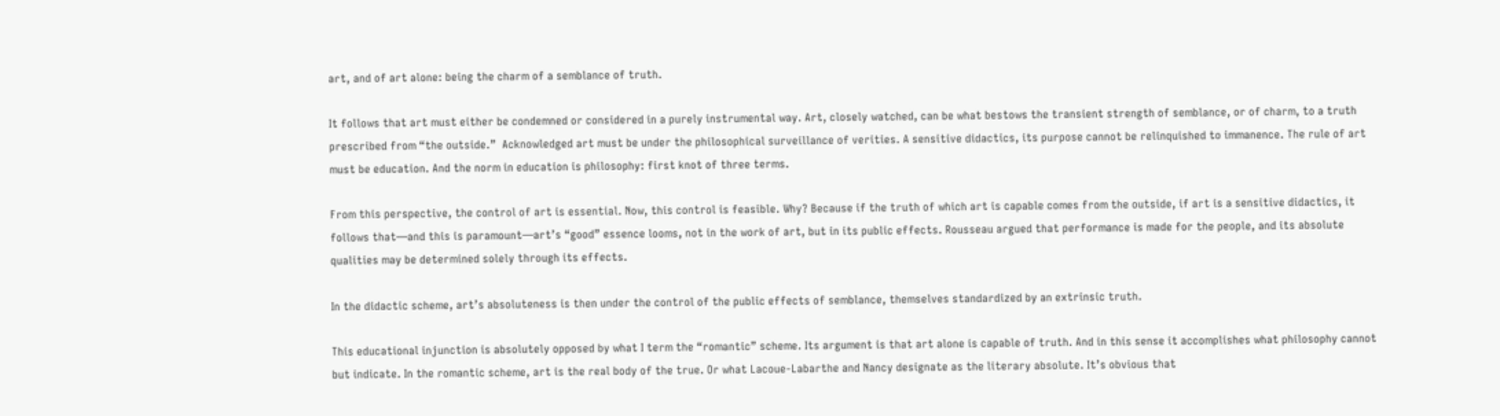art, and of art alone: being the charm of a semblance of truth.

It follows that art must either be condemned or considered in a purely instrumental way. Art, closely watched, can be what bestows the transient strength of semblance, or of charm, to a truth prescribed from “the outside.”  Acknowledged art must be under the philosophical surveillance of verities. A sensitive didactics, its purpose cannot be relinquished to immanence. The rule of art must be education. And the norm in education is philosophy: first knot of three terms.

From this perspective, the control of art is essential. Now, this control is feasible. Why? Because if the truth of which art is capable comes from the outside, if art is a sensitive didactics, it follows that—and this is paramount—art’s “good” essence looms, not in the work of art, but in its public effects. Rousseau argued that performance is made for the people, and its absolute qualities may be determined solely through its effects.

In the didactic scheme, art’s absoluteness is then under the control of the public effects of semblance, themselves standardized by an extrinsic truth.

This educational injunction is absolutely opposed by what I term the “romantic” scheme. Its argument is that art alone is capable of truth. And in this sense it accomplishes what philosophy cannot but indicate. In the romantic scheme, art is the real body of the true. Or what Lacoue-Labarthe and Nancy designate as the literary absolute. It’s obvious that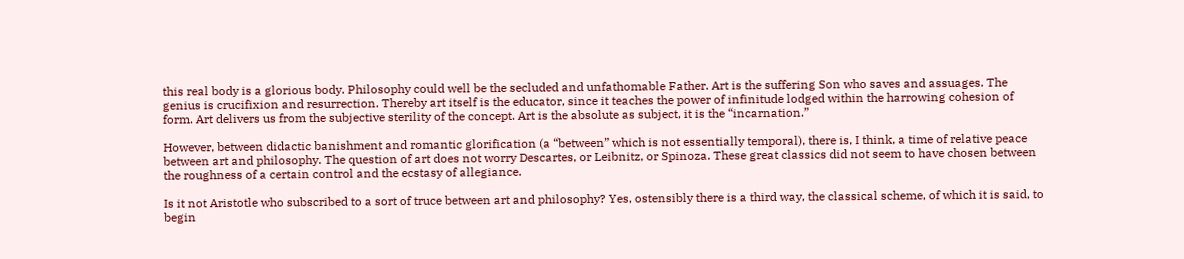this real body is a glorious body. Philosophy could well be the secluded and unfathomable Father. Art is the suffering Son who saves and assuages. The genius is crucifixion and resurrection. Thereby art itself is the educator, since it teaches the power of infinitude lodged within the harrowing cohesion of form. Art delivers us from the subjective sterility of the concept. Art is the absolute as subject, it is the “incarnation.”

However, between didactic banishment and romantic glorification (a “between” which is not essentially temporal), there is, I think, a time of relative peace between art and philosophy. The question of art does not worry Descartes, or Leibnitz, or Spinoza. These great classics did not seem to have chosen between the roughness of a certain control and the ecstasy of allegiance.

Is it not Aristotle who subscribed to a sort of truce between art and philosophy? Yes, ostensibly there is a third way, the classical scheme, of which it is said, to begin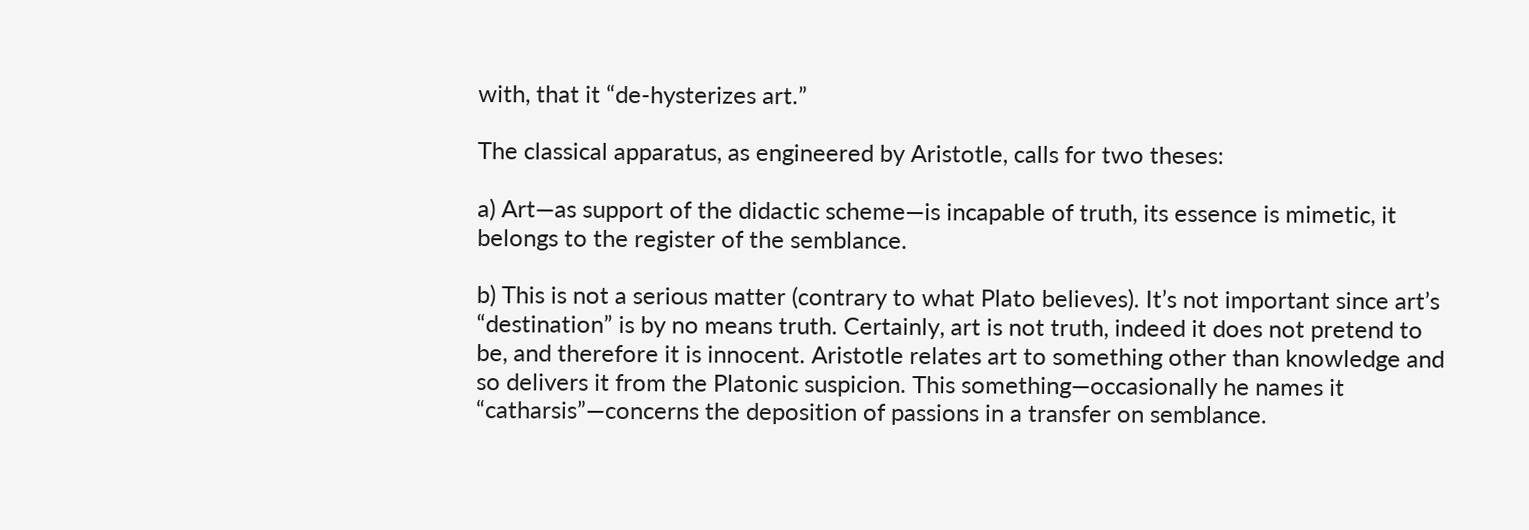with, that it “de-hysterizes art.”

The classical apparatus, as engineered by Aristotle, calls for two theses:

a) Art—as support of the didactic scheme—is incapable of truth, its essence is mimetic, it belongs to the register of the semblance.

b) This is not a serious matter (contrary to what Plato believes). It’s not important since art’s “destination” is by no means truth. Certainly, art is not truth, indeed it does not pretend to be, and therefore it is innocent. Aristotle relates art to something other than knowledge and so delivers it from the Platonic suspicion. This something—occasionally he names it “catharsis”—concerns the deposition of passions in a transfer on semblance.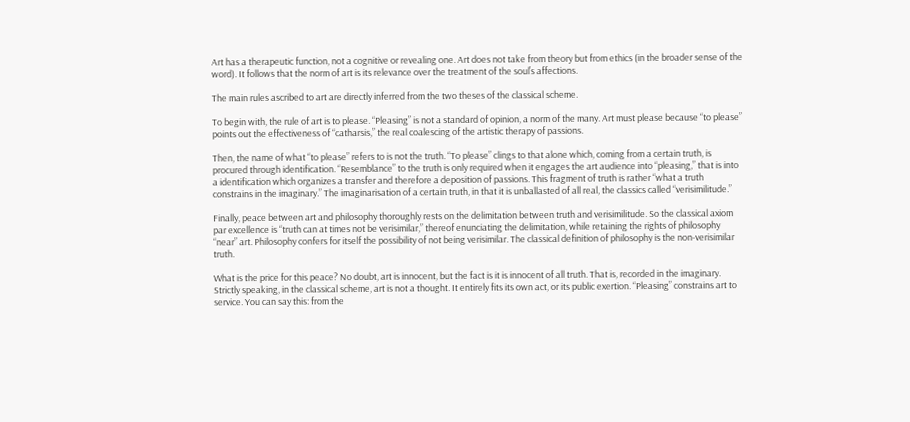Art has a therapeutic function, not a cognitive or revealing one. Art does not take from theory but from ethics (in the broader sense of the word). It follows that the norm of art is its relevance over the treatment of the soul’s affections.

The main rules ascribed to art are directly inferred from the two theses of the classical scheme.

To begin with, the rule of art is to please. “Pleasing” is not a standard of opinion, a norm of the many. Art must please because “to please” points out the effectiveness of “catharsis,” the real coalescing of the artistic therapy of passions.

Then, the name of what “to please” refers to is not the truth. “To please” clings to that alone which, coming from a certain truth, is procured through identification. “Resemblance” to the truth is only required when it engages the art audience into “pleasing,” that is into a identification which organizes a transfer and therefore a deposition of passions. This fragment of truth is rather “what a truth constrains in the imaginary.” The imaginarisation of a certain truth, in that it is unballasted of all real, the classics called “verisimilitude.”

Finally, peace between art and philosophy thoroughly rests on the delimitation between truth and verisimilitude. So the classical axiom par excellence is “truth can at times not be verisimilar,” thereof enunciating the delimitation, while retaining the rights of philosophy “near” art. Philosophy confers for itself the possibility of not being verisimilar. The classical definition of philosophy is the non-verisimilar truth.

What is the price for this peace? No doubt, art is innocent, but the fact is it is innocent of all truth. That is, recorded in the imaginary. Strictly speaking, in the classical scheme, art is not a thought. It entirely fits its own act, or its public exertion. “Pleasing” constrains art to service. You can say this: from the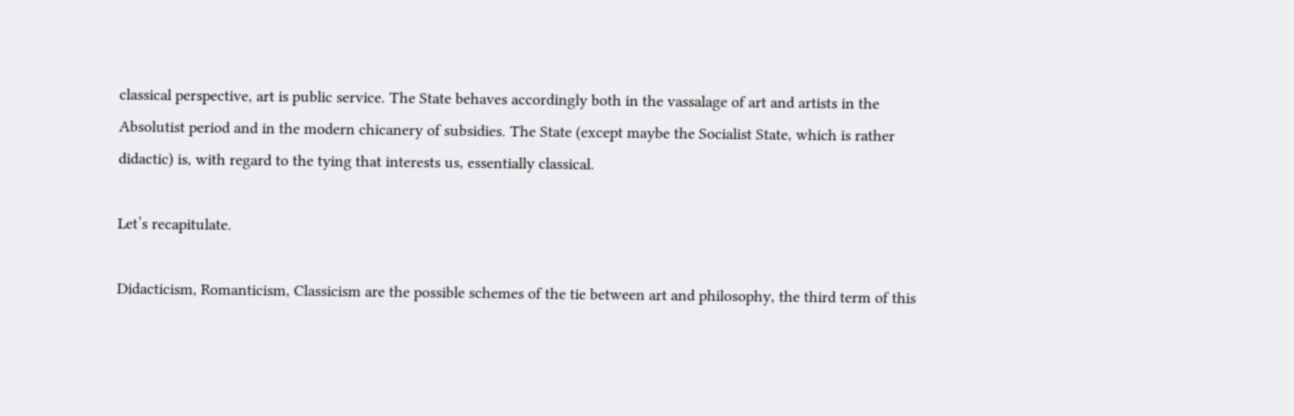classical perspective, art is public service. The State behaves accordingly both in the vassalage of art and artists in the Absolutist period and in the modern chicanery of subsidies. The State (except maybe the Socialist State, which is rather didactic) is, with regard to the tying that interests us, essentially classical.

Let’s recapitulate.

Didacticism, Romanticism, Classicism are the possible schemes of the tie between art and philosophy, the third term of this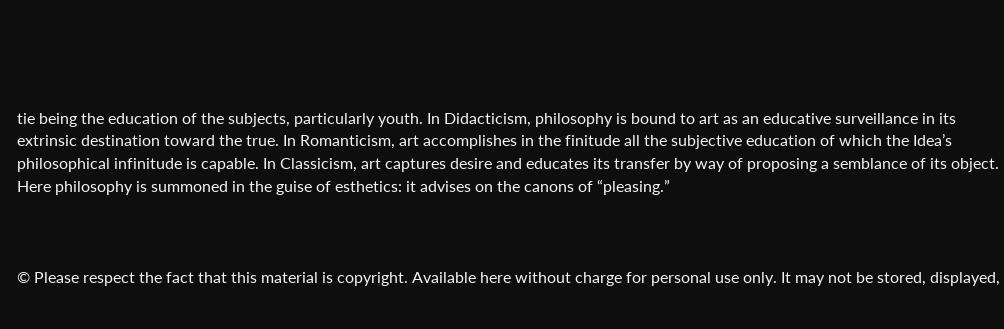tie being the education of the subjects, particularly youth. In Didacticism, philosophy is bound to art as an educative surveillance in its extrinsic destination toward the true. In Romanticism, art accomplishes in the finitude all the subjective education of which the Idea’s philosophical infinitude is capable. In Classicism, art captures desire and educates its transfer by way of proposing a semblance of its object. Here philosophy is summoned in the guise of esthetics: it advises on the canons of “pleasing.”



© Please respect the fact that this material is copyright. Available here without charge for personal use only. It may not be stored, displayed,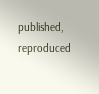published, reproduced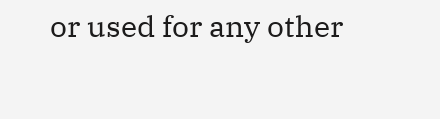or used for any other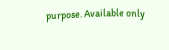purpose. Available only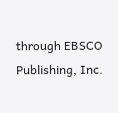through EBSCO Publishing, Inc.